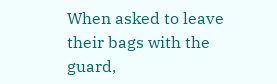When asked to leave their bags with the guard,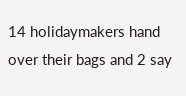14 holidaymakers hand over their bags and 2 say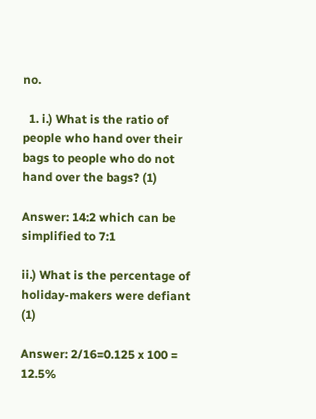no.

  1. i.) What is the ratio of people who hand over their bags to people who do not hand over the bags? (1)

Answer: 14:2 which can be simplified to 7:1

ii.) What is the percentage of holiday-makers were defiant (1)

Answer: 2/16=0.125 x 100 = 12.5%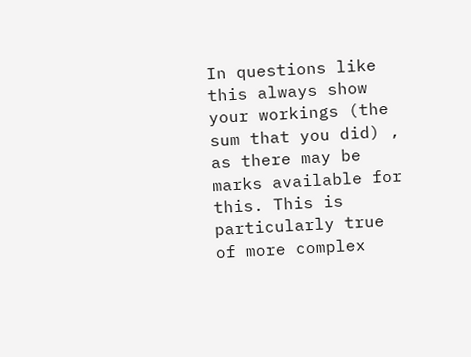In questions like this always show your workings (the sum that you did) , as there may be marks available for this. This is particularly true of more complex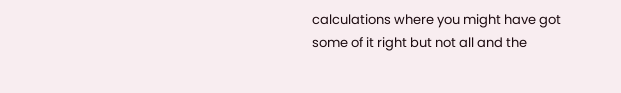calculations where you might have got some of it right but not all and the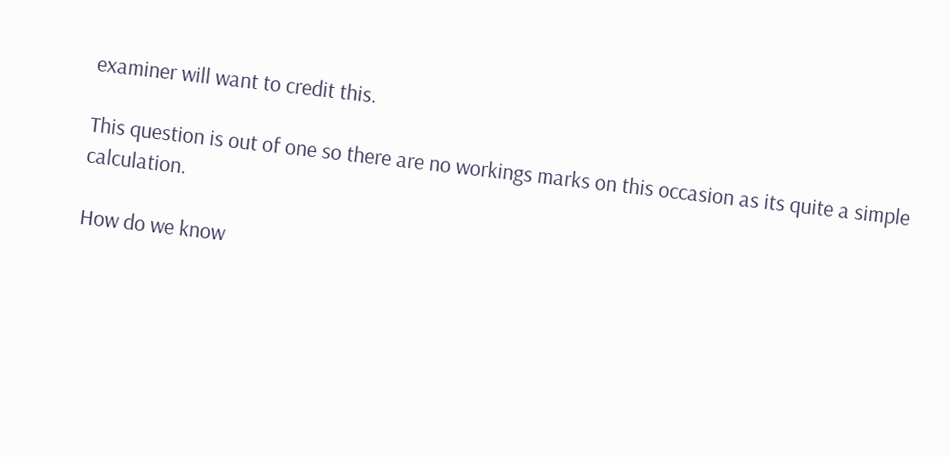examiner will want to credit this.

This question is out of one so there are no workings marks on this occasion as its quite a simple calculation.

How do we know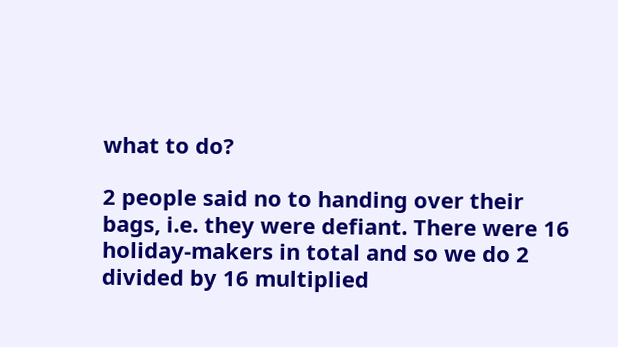what to do?

2 people said no to handing over their bags, i.e. they were defiant. There were 16 holiday-makers in total and so we do 2 divided by 16 multiplied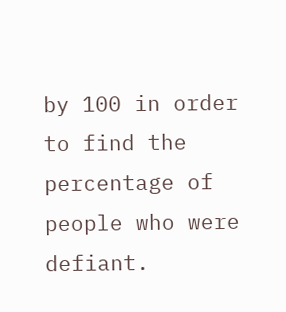by 100 in order to find the percentage of people who were defiant.